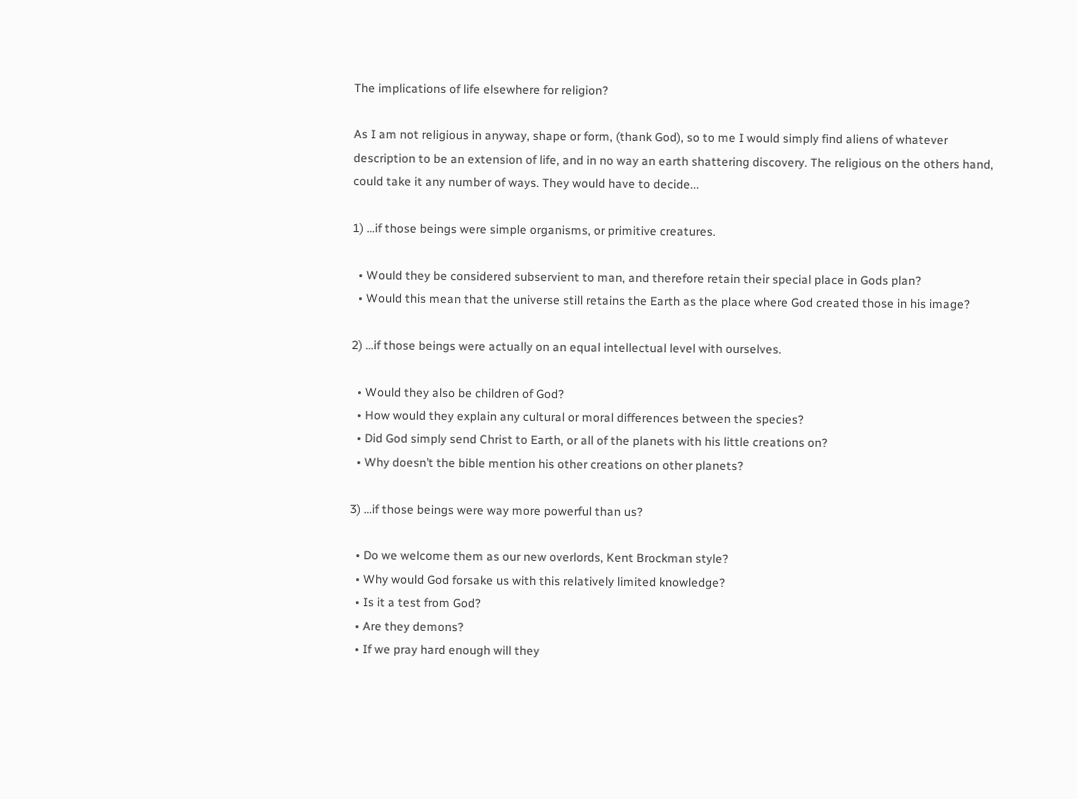The implications of life elsewhere for religion?

As I am not religious in anyway, shape or form, (thank God), so to me I would simply find aliens of whatever description to be an extension of life, and in no way an earth shattering discovery. The religious on the others hand, could take it any number of ways. They would have to decide...

1) …if those beings were simple organisms, or primitive creatures.

  • Would they be considered subservient to man, and therefore retain their special place in Gods plan?
  • Would this mean that the universe still retains the Earth as the place where God created those in his image?

2) …if those beings were actually on an equal intellectual level with ourselves.

  • Would they also be children of God?
  • How would they explain any cultural or moral differences between the species?
  • Did God simply send Christ to Earth, or all of the planets with his little creations on?
  • Why doesn’t the bible mention his other creations on other planets?

3) …if those beings were way more powerful than us?

  • Do we welcome them as our new overlords, Kent Brockman style?
  • Why would God forsake us with this relatively limited knowledge?
  • Is it a test from God?
  • Are they demons?
  • If we pray hard enough will they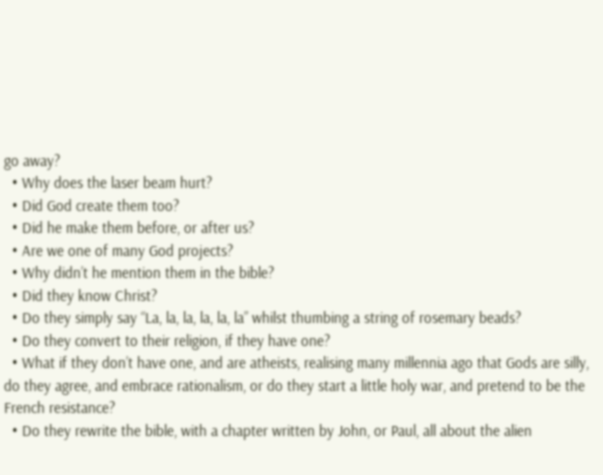go away?
  • Why does the laser beam hurt?
  • Did God create them too?
  • Did he make them before, or after us?
  • Are we one of many God projects?
  • Why didn’t he mention them in the bible?
  • Did they know Christ?
  • Do they simply say “La, la, la, la, la, la” whilst thumbing a string of rosemary beads?
  • Do they convert to their religion, if they have one?
  • What if they don’t have one, and are atheists, realising many millennia ago that Gods are silly, do they agree, and embrace rationalism, or do they start a little holy war, and pretend to be the French resistance?
  • Do they rewrite the bible, with a chapter written by John, or Paul, all about the alien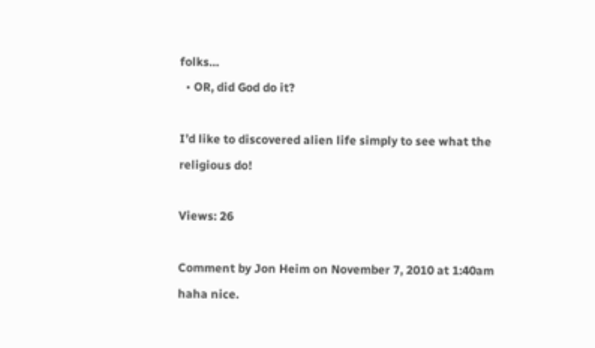folks…
  • OR, did God do it?

I’d like to discovered alien life simply to see what the religious do!

Views: 26

Comment by Jon Heim on November 7, 2010 at 1:40am
haha nice.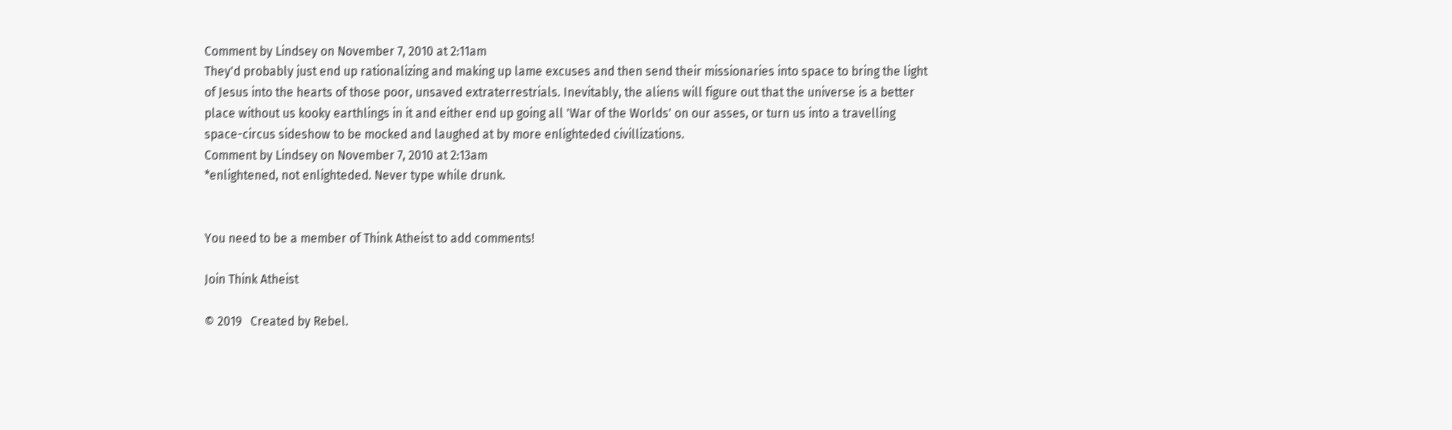Comment by Lindsey on November 7, 2010 at 2:11am
They'd probably just end up rationalizing and making up lame excuses and then send their missionaries into space to bring the light of Jesus into the hearts of those poor, unsaved extraterrestrials. Inevitably, the aliens will figure out that the universe is a better place without us kooky earthlings in it and either end up going all 'War of the Worlds' on our asses, or turn us into a travelling space-circus sideshow to be mocked and laughed at by more enlighteded civillizations.
Comment by Lindsey on November 7, 2010 at 2:13am
*enlightened, not enlighteded. Never type while drunk.


You need to be a member of Think Atheist to add comments!

Join Think Atheist

© 2019   Created by Rebel.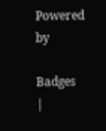Powered by

Badges  |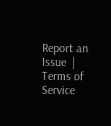Report an Issue  |  Terms of Service